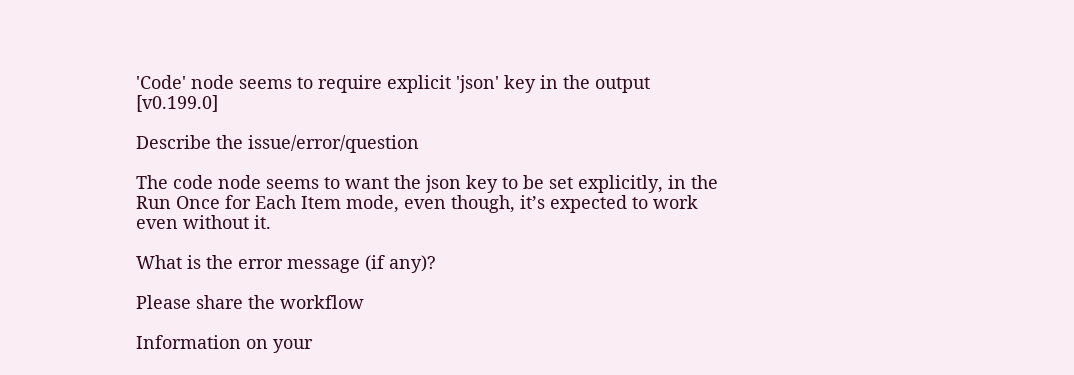'Code' node seems to require explicit 'json' key in the output [v0.199.0]

Describe the issue/error/question

The code node seems to want the json key to be set explicitly, in the Run Once for Each Item mode, even though, it’s expected to work even without it.

What is the error message (if any)?

Please share the workflow

Information on your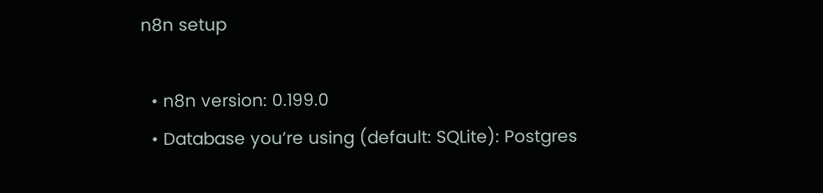n8n setup

  • n8n version: 0.199.0
  • Database you’re using (default: SQLite): Postgres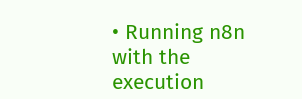• Running n8n with the execution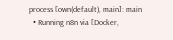process [own(default), main]: main
  • Running n8n via [Docker,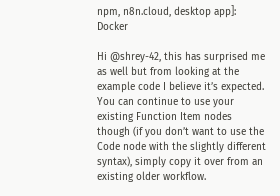npm, n8n.cloud, desktop app]: Docker

Hi @shrey-42, this has surprised me as well but from looking at the example code I believe it’s expected. You can continue to use your existing Function Item nodes though (if you don’t want to use the Code node with the slightly different syntax), simply copy it over from an existing older workflow.